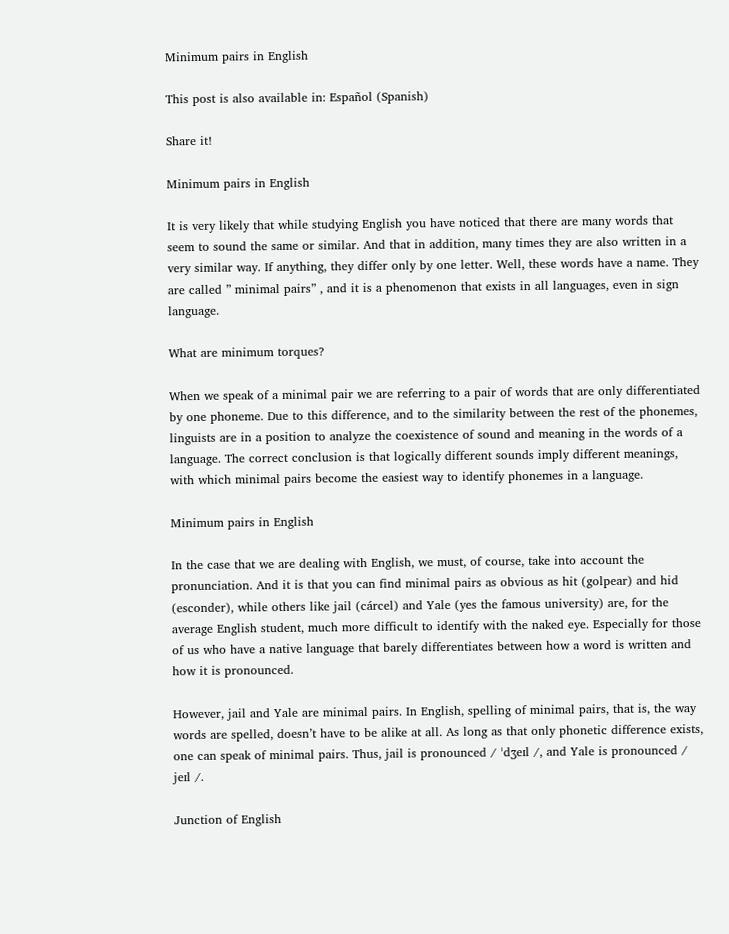Minimum pairs in English

This post is also available in: Español (Spanish)

Share it!

Minimum pairs in English

It is very likely that while studying English you have noticed that there are many words that seem to sound the same or similar. And that in addition, many times they are also written in a very similar way. If anything, they differ only by one letter. Well, these words have a name. They are called ” minimal pairs” , and it is a phenomenon that exists in all languages, even in sign language.

What are minimum torques?

When we speak of a minimal pair we are referring to a pair of words that are only differentiated by one phoneme. Due to this difference, and to the similarity between the rest of the phonemes, linguists are in a position to analyze the coexistence of sound and meaning in the words of a language. The correct conclusion is that logically different sounds imply different meanings, with which minimal pairs become the easiest way to identify phonemes in a language.

Minimum pairs in English

In the case that we are dealing with English, we must, of course, take into account the pronunciation. And it is that you can find minimal pairs as obvious as hit (golpear) and hid (esconder), while others like jail (cárcel) and Yale (yes the famous university) are, for the average English student, much more difficult to identify with the naked eye. Especially for those of us who have a native language that barely differentiates between how a word is written and how it is pronounced.

However, jail and Yale are minimal pairs. In English, spelling of minimal pairs, that is, the way words are spelled, doesn’t have to be alike at all. As long as that only phonetic difference exists, one can speak of minimal pairs. Thus, jail is pronounced / ˈdʒeɪl /, and Yale is pronounced / jeɪl /.

Junction of English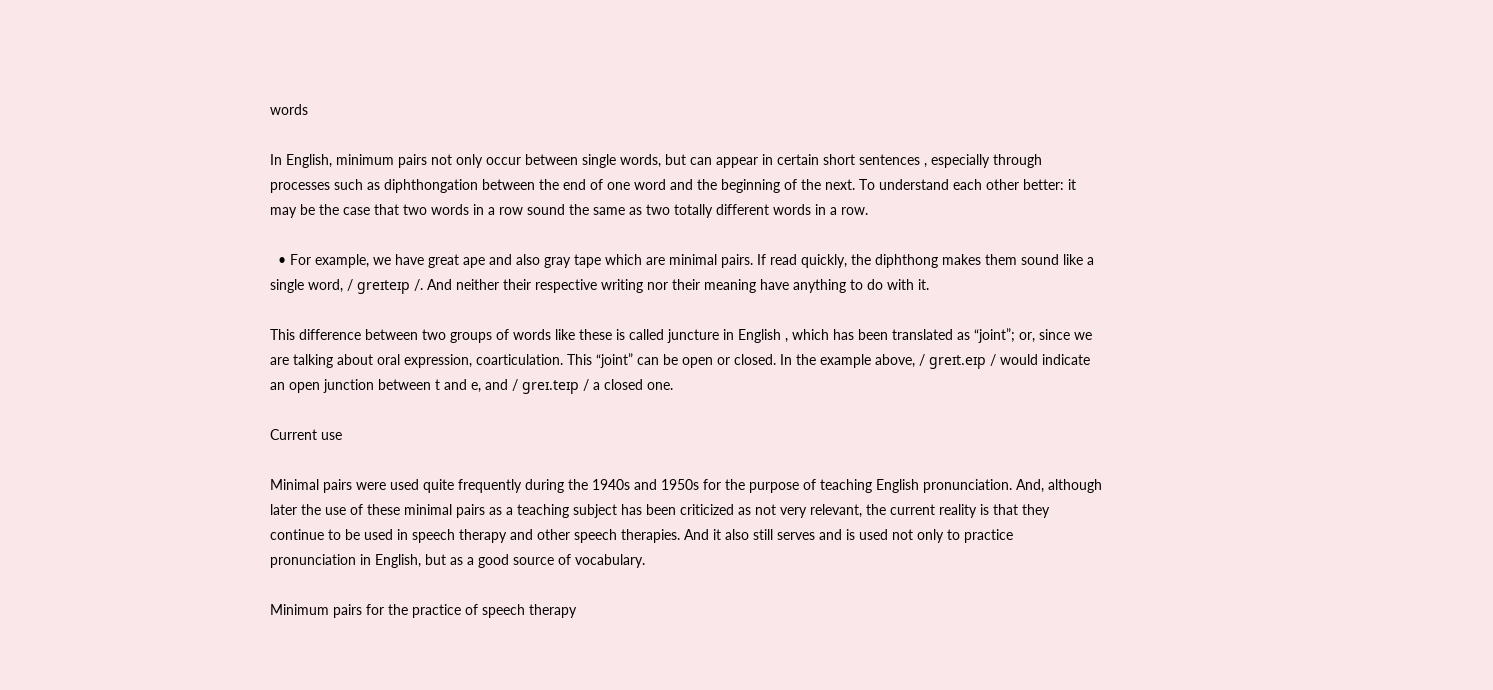words

In English, minimum pairs not only occur between single words, but can appear in certain short sentences , especially through processes such as diphthongation between the end of one word and the beginning of the next. To understand each other better: it may be the case that two words in a row sound the same as two totally different words in a row.

  • For example, we have great ape and also gray tape which are minimal pairs. If read quickly, the diphthong makes them sound like a single word, / ɡreɪteɪp /. And neither their respective writing nor their meaning have anything to do with it.

This difference between two groups of words like these is called juncture in English , which has been translated as “joint”; or, since we are talking about oral expression, coarticulation. This “joint” can be open or closed. In the example above, / ɡreɪt.eɪp / would indicate an open junction between t and e, and / ɡreɪ.teɪp / a closed one.

Current use

Minimal pairs were used quite frequently during the 1940s and 1950s for the purpose of teaching English pronunciation. And, although later the use of these minimal pairs as a teaching subject has been criticized as not very relevant, the current reality is that they continue to be used in speech therapy and other speech therapies. And it also still serves and is used not only to practice pronunciation in English, but as a good source of vocabulary.

Minimum pairs for the practice of speech therapy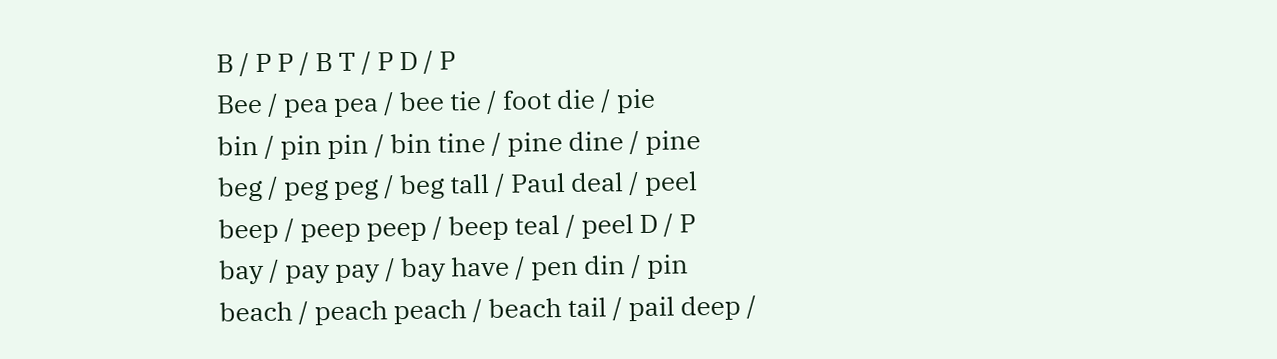B / P P / B T / P D / P
Bee / pea pea / bee tie / foot die / pie
bin / pin pin / bin tine / pine dine / pine
beg / peg peg / beg tall / Paul deal / peel
beep / peep peep / beep teal / peel D / P
bay / pay pay / bay have / pen din / pin
beach / peach peach / beach tail / pail deep /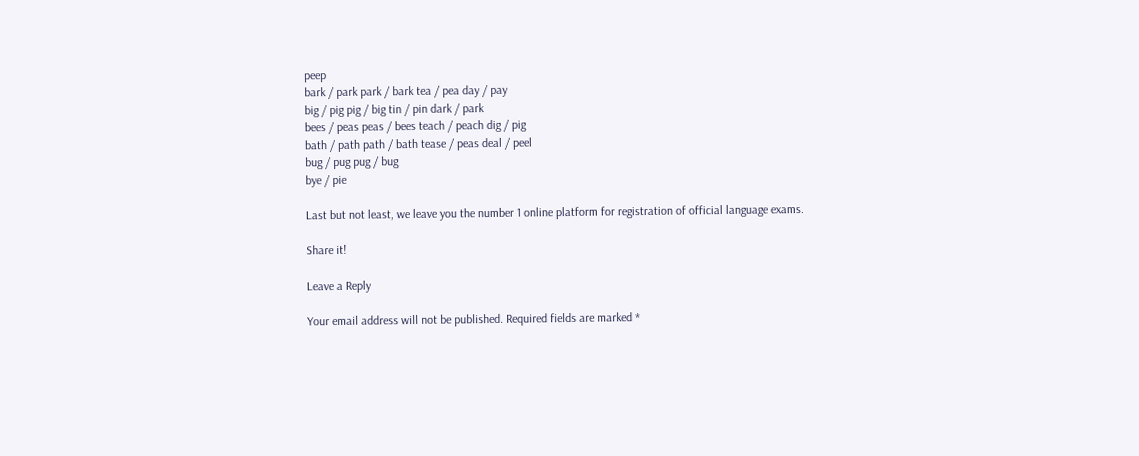peep
bark / park park / bark tea / pea day / pay
big / pig pig / big tin / pin dark / park
bees / peas peas / bees teach / peach dig / pig
bath / path path / bath tease / peas deal / peel
bug / pug pug / bug
bye / pie

Last but not least, we leave you the number 1 online platform for registration of official language exams.

Share it!

Leave a Reply

Your email address will not be published. Required fields are marked *